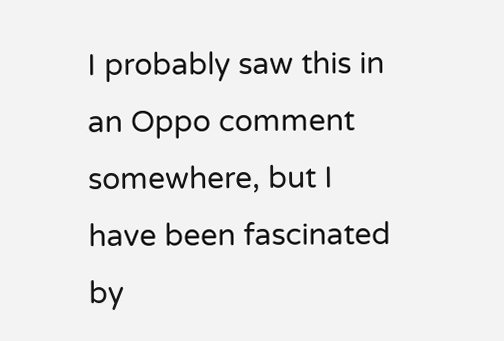I probably saw this in an Oppo comment somewhere, but I have been fascinated by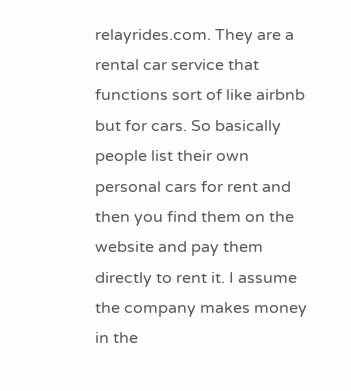relayrides.com. They are a rental car service that functions sort of like airbnb but for cars. So basically people list their own personal cars for rent and then you find them on the website and pay them directly to rent it. I assume the company makes money in the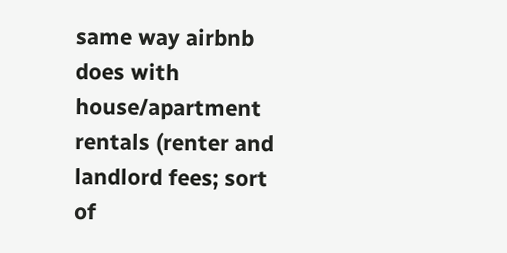same way airbnb does with house/apartment rentals (renter and landlord fees; sort of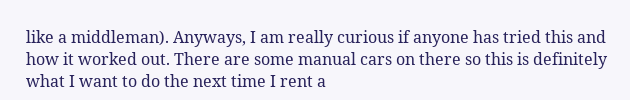like a middleman). Anyways, I am really curious if anyone has tried this and how it worked out. There are some manual cars on there so this is definitely what I want to do the next time I rent a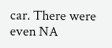car. There were even NA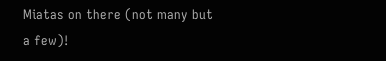Miatas on there (not many but a few)!